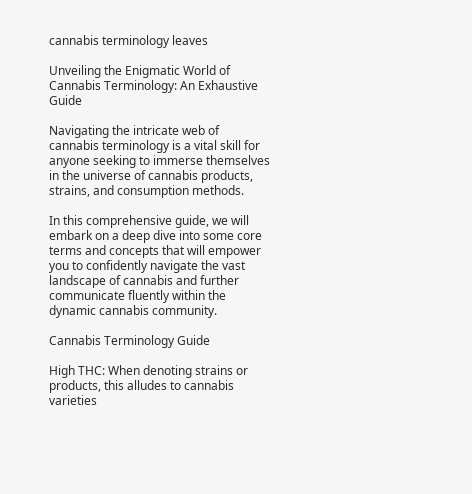cannabis terminology leaves

Unveiling the Enigmatic World of Cannabis Terminology: An Exhaustive Guide

Navigating the intricate web of cannabis terminology is a vital skill for anyone seeking to immerse themselves in the universe of cannabis products, strains, and consumption methods.

In this comprehensive guide, we will embark on a deep dive into some core terms and concepts that will empower you to confidently navigate the vast landscape of cannabis and further communicate fluently within the dynamic cannabis community.

Cannabis Terminology Guide

High THC: When denoting strains or products, this alludes to cannabis varieties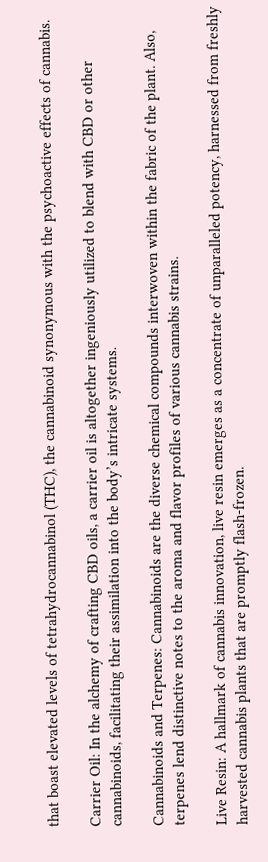that boast elevated levels of tetrahydrocannabinol (THC), the cannabinoid synonymous with the psychoactive effects of cannabis.

Carrier Oil: In the alchemy of crafting CBD oils, a carrier oil is altogether ingeniously utilized to blend with CBD or other cannabinoids, facilitating their assimilation into the body’s intricate systems.

Cannabinoids and Terpenes: Cannabinoids are the diverse chemical compounds interwoven within the fabric of the plant. Also, terpenes lend distinctive notes to the aroma and flavor profiles of various cannabis strains.

Live Resin: A hallmark of cannabis innovation, live resin emerges as a concentrate of unparalleled potency, harnessed from freshly harvested cannabis plants that are promptly flash-frozen.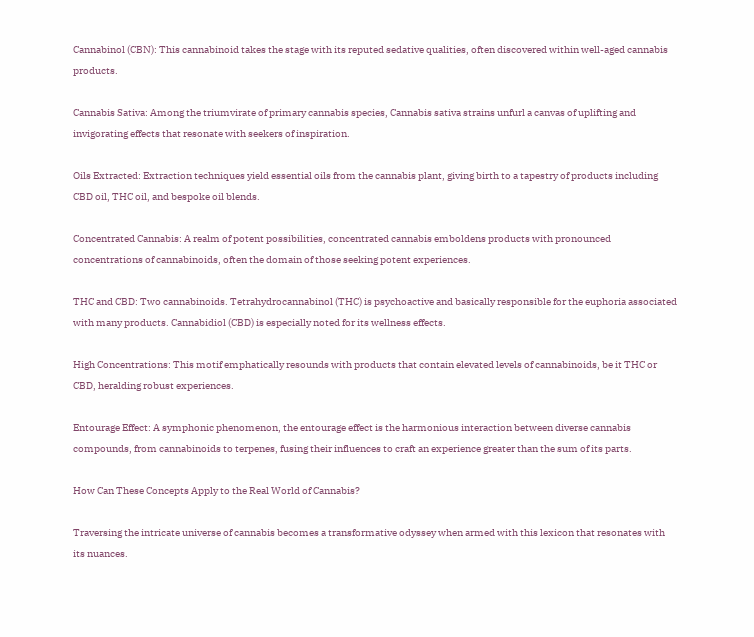Cannabinol (CBN): This cannabinoid takes the stage with its reputed sedative qualities, often discovered within well-aged cannabis products.

Cannabis Sativa: Among the triumvirate of primary cannabis species, Cannabis sativa strains unfurl a canvas of uplifting and invigorating effects that resonate with seekers of inspiration.

Oils Extracted: Extraction techniques yield essential oils from the cannabis plant, giving birth to a tapestry of products including CBD oil, THC oil, and bespoke oil blends.

Concentrated Cannabis: A realm of potent possibilities, concentrated cannabis emboldens products with pronounced concentrations of cannabinoids, often the domain of those seeking potent experiences.

THC and CBD: Two cannabinoids. Tetrahydrocannabinol (THC) is psychoactive and basically responsible for the euphoria associated with many products. Cannabidiol (CBD) is especially noted for its wellness effects.

High Concentrations: This motif emphatically resounds with products that contain elevated levels of cannabinoids, be it THC or CBD, heralding robust experiences.

Entourage Effect: A symphonic phenomenon, the entourage effect is the harmonious interaction between diverse cannabis compounds, from cannabinoids to terpenes, fusing their influences to craft an experience greater than the sum of its parts.

How Can These Concepts Apply to the Real World of Cannabis?

Traversing the intricate universe of cannabis becomes a transformative odyssey when armed with this lexicon that resonates with its nuances.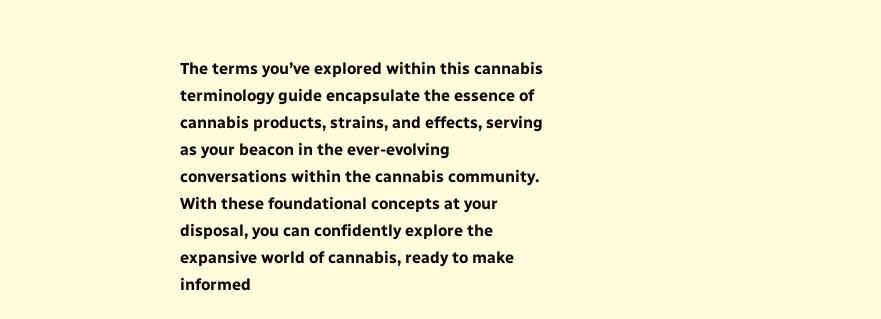The terms you’ve explored within this cannabis terminology guide encapsulate the essence of cannabis products, strains, and effects, serving as your beacon in the ever-evolving conversations within the cannabis community. With these foundational concepts at your disposal, you can confidently explore the expansive world of cannabis, ready to make informed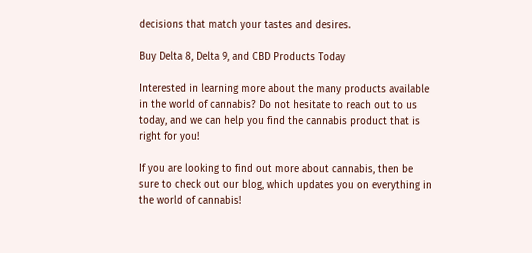decisions that match your tastes and desires.

Buy Delta 8, Delta 9, and CBD Products Today

Interested in learning more about the many products available in the world of cannabis? Do not hesitate to reach out to us today, and we can help you find the cannabis product that is right for you!

If you are looking to find out more about cannabis, then be sure to check out our blog, which updates you on everything in the world of cannabis!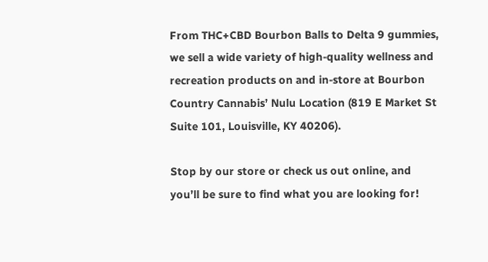From THC+CBD Bourbon Balls to Delta 9 gummies, we sell a wide variety of high-quality wellness and recreation products on and in-store at Bourbon Country Cannabis’ Nulu Location (819 E Market St Suite 101, Louisville, KY 40206).

Stop by our store or check us out online, and you’ll be sure to find what you are looking for!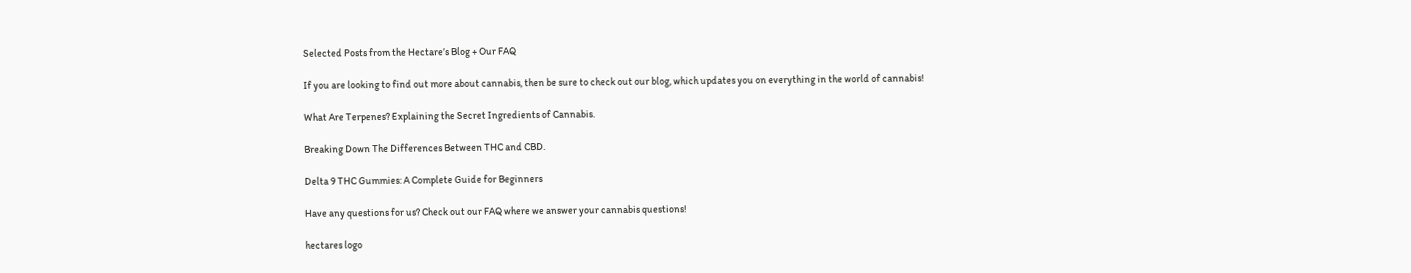Selected Posts from the Hectare’s Blog + Our FAQ

If you are looking to find out more about cannabis, then be sure to check out our blog, which updates you on everything in the world of cannabis!

What Are Terpenes? Explaining the Secret Ingredients of Cannabis.

Breaking Down The Differences Between THC and CBD.

Delta 9 THC Gummies: A Complete Guide for Beginners

Have any questions for us? Check out our FAQ where we answer your cannabis questions!

hectares logo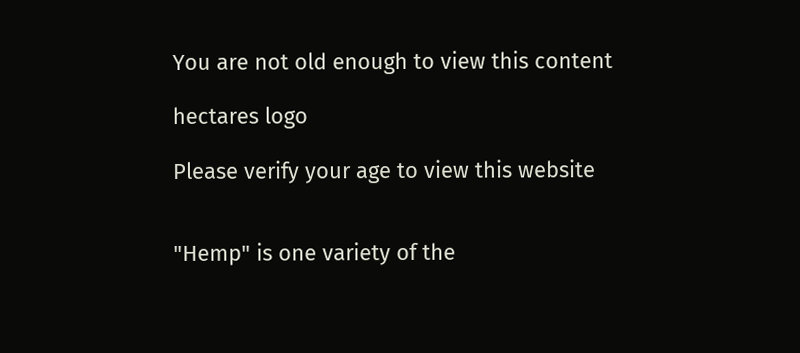You are not old enough to view this content

hectares logo

Please verify your age to view this website


"Hemp" is one variety of the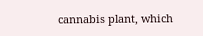cannabis plant, which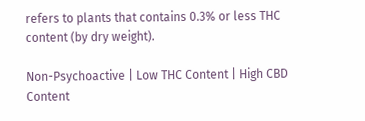refers to plants that contains 0.3% or less THC content (by dry weight).

Non-Psychoactive | Low THC Content | High CBD Content